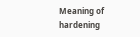Meaning of hardening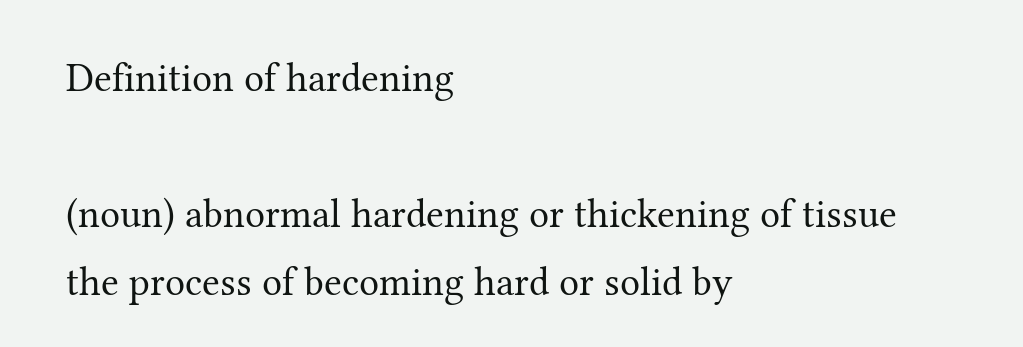Definition of hardening

(noun) abnormal hardening or thickening of tissue
the process of becoming hard or solid by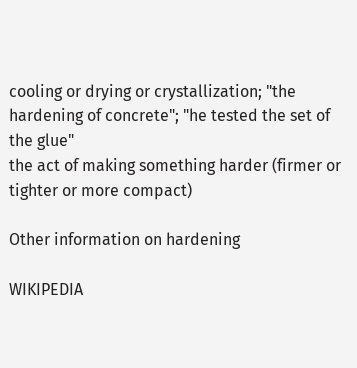cooling or drying or crystallization; "the hardening of concrete"; "he tested the set of the glue"
the act of making something harder (firmer or tighter or more compact)

Other information on hardening

WIKIPEDIA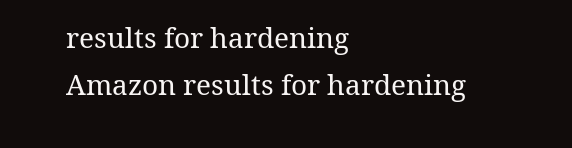results for hardening
Amazon results for hardening